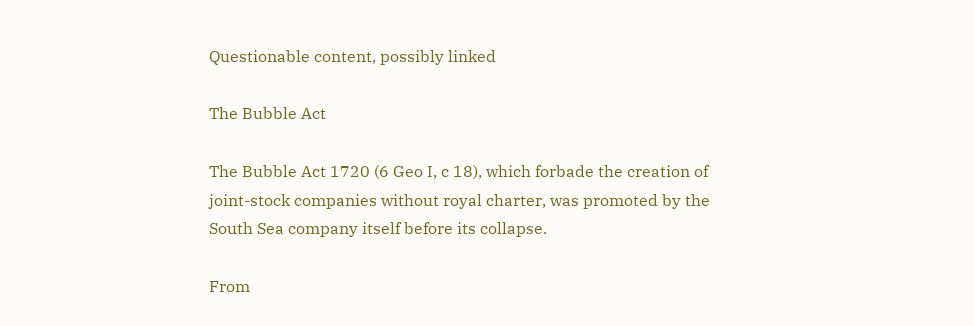Questionable content, possibly linked

The Bubble Act

The Bubble Act 1720 (6 Geo I, c 18), which forbade the creation of joint-stock companies without royal charter, was promoted by the South Sea company itself before its collapse.

From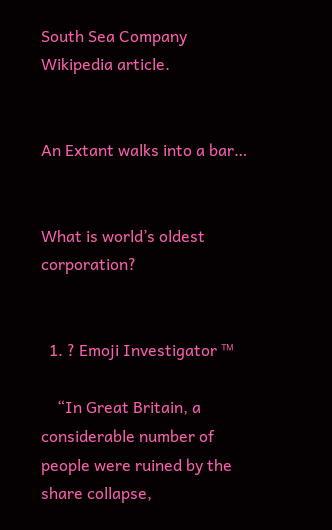South Sea Company Wikipedia article.


An Extant walks into a bar…


What is world’s oldest corporation?


  1. ? Emoji Investigator ™

    “In Great Britain, a considerable number of people were ruined by the share collapse,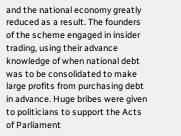and the national economy greatly reduced as a result. The founders of the scheme engaged in insider trading, using their advance knowledge of when national debt was to be consolidated to make large profits from purchasing debt in advance. Huge bribes were given to politicians to support the Acts of Parliament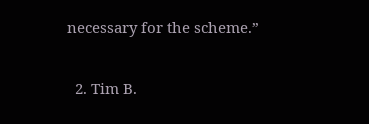necessary for the scheme.”

  2. Tim B.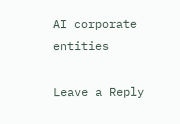AI corporate entities

Leave a Reply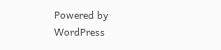Powered by WordPress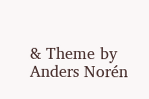& Theme by Anders Norén